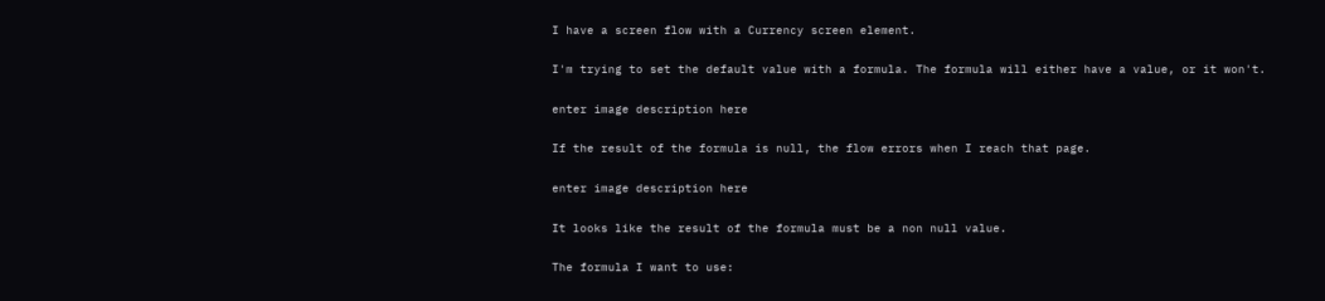I have a screen flow with a Currency screen element.

I'm trying to set the default value with a formula. The formula will either have a value, or it won't.

enter image description here

If the result of the formula is null, the flow errors when I reach that page.

enter image description here

It looks like the result of the formula must be a non null value.

The formula I want to use: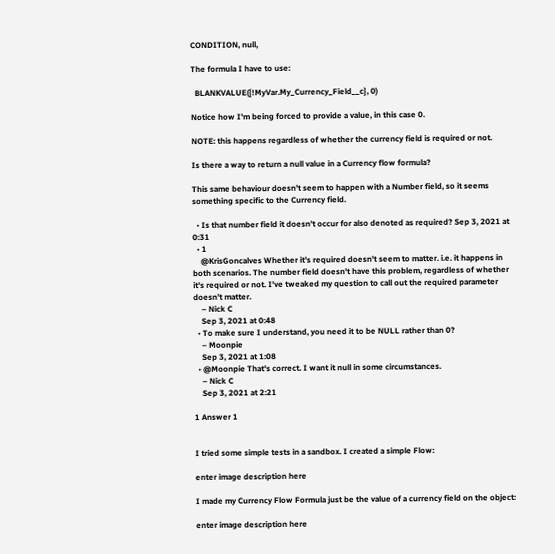CONDITION, null,

The formula I have to use:

  BLANKVALUE({!MyVar.My_Currency_Field__c}, 0)

Notice how I'm being forced to provide a value, in this case 0.

NOTE: this happens regardless of whether the currency field is required or not.

Is there a way to return a null value in a Currency flow formula?

This same behaviour doesn't seem to happen with a Number field, so it seems something specific to the Currency field.

  • Is that number field it doesn't occur for also denoted as required? Sep 3, 2021 at 0:31
  • 1
    @KrisGoncalves Whether it's required doesn't seem to matter. i.e. it happens in both scenarios. The number field doesn't have this problem, regardless of whether it's required or not. I've tweaked my question to call out the required parameter doesn't matter.
    – Nick C
    Sep 3, 2021 at 0:48
  • To make sure I understand, you need it to be NULL rather than 0?
    – Moonpie
    Sep 3, 2021 at 1:08
  • @Moonpie That's correct. I want it null in some circumstances.
    – Nick C
    Sep 3, 2021 at 2:21

1 Answer 1


I tried some simple tests in a sandbox. I created a simple Flow:

enter image description here

I made my Currency Flow Formula just be the value of a currency field on the object:

enter image description here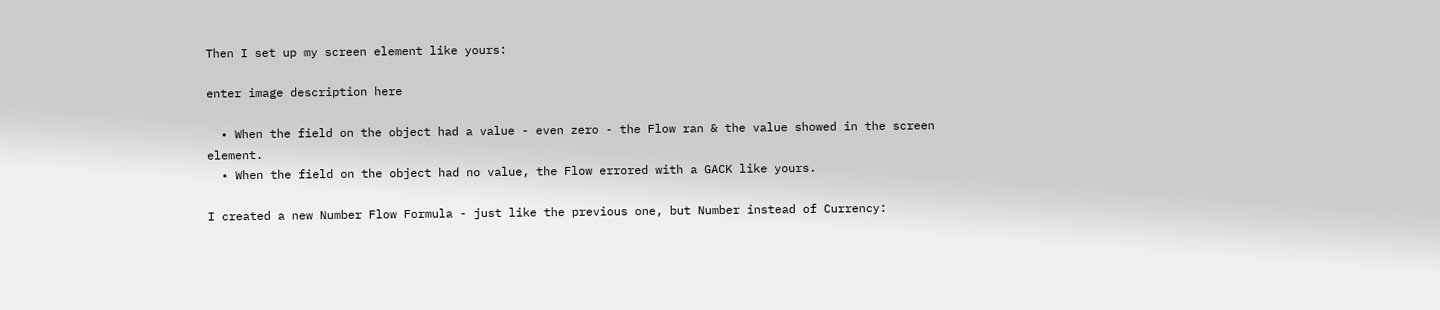Then I set up my screen element like yours:

enter image description here

  • When the field on the object had a value - even zero - the Flow ran & the value showed in the screen element.
  • When the field on the object had no value, the Flow errored with a GACK like yours.

I created a new Number Flow Formula - just like the previous one, but Number instead of Currency: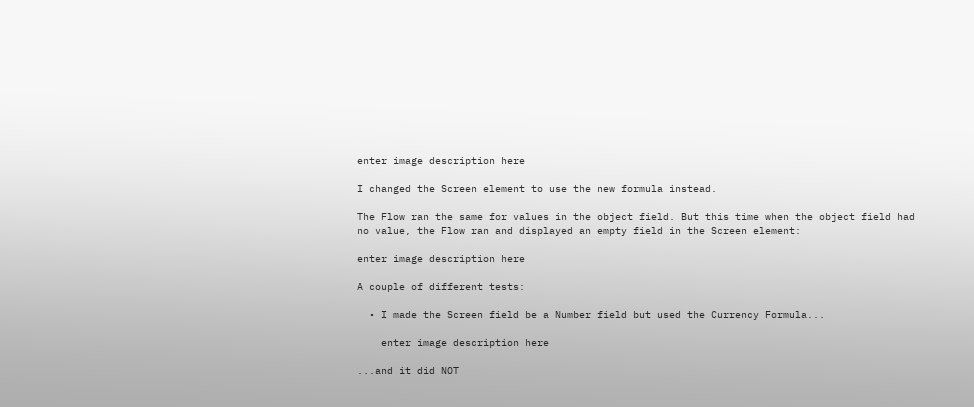enter image description here

I changed the Screen element to use the new formula instead.

The Flow ran the same for values in the object field. But this time when the object field had no value, the Flow ran and displayed an empty field in the Screen element:

enter image description here

A couple of different tests:

  • I made the Screen field be a Number field but used the Currency Formula...

    enter image description here

...and it did NOT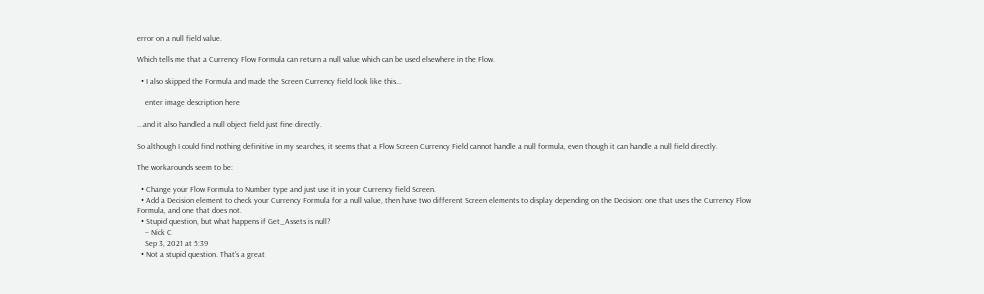error on a null field value.

Which tells me that a Currency Flow Formula can return a null value which can be used elsewhere in the Flow.

  • I also skipped the Formula and made the Screen Currency field look like this...

    enter image description here

...and it also handled a null object field just fine directly.

So although I could find nothing definitive in my searches, it seems that a Flow Screen Currency Field cannot handle a null formula, even though it can handle a null field directly.

The workarounds seem to be:

  • Change your Flow Formula to Number type and just use it in your Currency field Screen.
  • Add a Decision element to check your Currency Formula for a null value, then have two different Screen elements to display depending on the Decision: one that uses the Currency Flow Formula, and one that does not.
  • Stupid question, but what happens if Get_Assets is null?
    – Nick C
    Sep 3, 2021 at 5:39
  • Not a stupid question. That's a great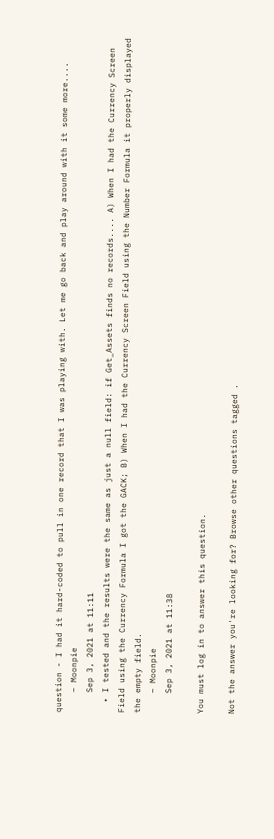question - I had it hard-coded to pull in one record that I was playing with. Let me go back and play around with it some more....
    – Moonpie
    Sep 3, 2021 at 11:11
  • I tested and the results were the same as just a null field: if Get_Assets finds no records.... A) When I had the Currency Screen Field using the Currency Formula I got the GACK; B) When I had the Currency Screen Field using the Number Formula it properly displayed the empty field.
    – Moonpie
    Sep 3, 2021 at 11:38

You must log in to answer this question.

Not the answer you're looking for? Browse other questions tagged .